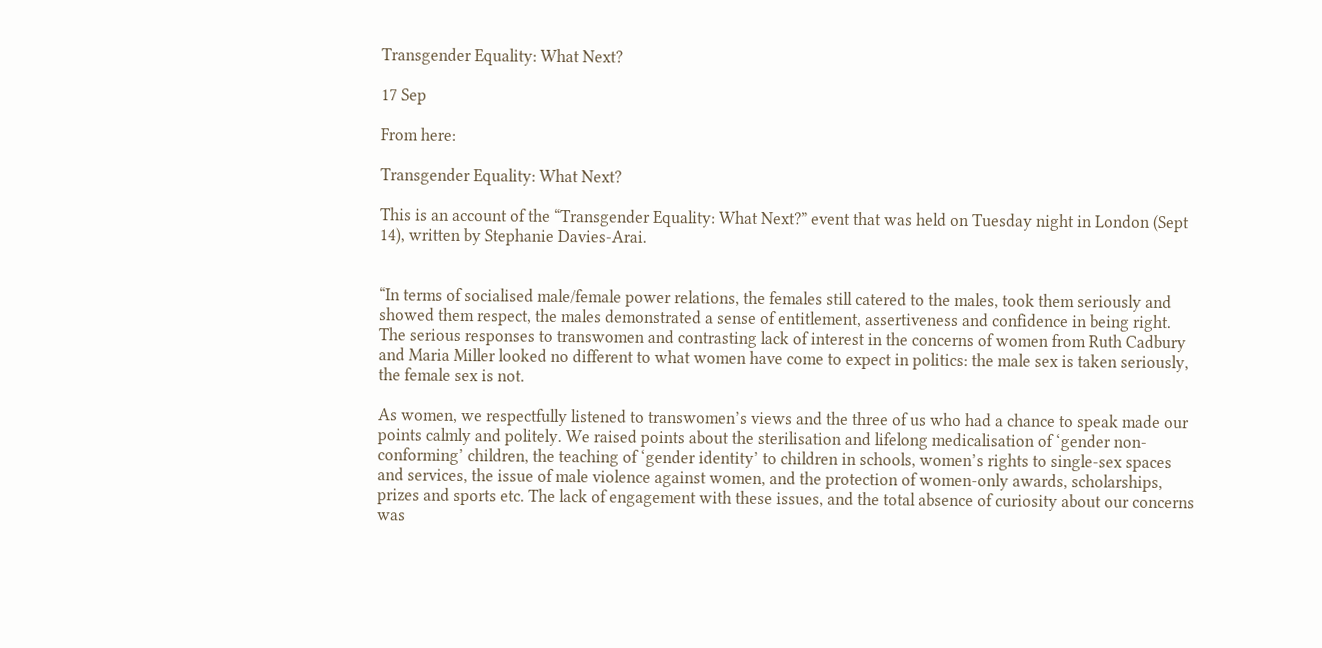Transgender Equality: What Next?

17 Sep

From here:

Transgender Equality: What Next?

This is an account of the “Transgender Equality: What Next?” event that was held on Tuesday night in London (Sept 14), written by Stephanie Davies-Arai.


“In terms of socialised male/female power relations, the females still catered to the males, took them seriously and showed them respect, the males demonstrated a sense of entitlement, assertiveness and confidence in being right. The serious responses to transwomen and contrasting lack of interest in the concerns of women from Ruth Cadbury and Maria Miller looked no different to what women have come to expect in politics: the male sex is taken seriously, the female sex is not.

As women, we respectfully listened to transwomen’s views and the three of us who had a chance to speak made our points calmly and politely. We raised points about the sterilisation and lifelong medicalisation of ‘gender non-conforming’ children, the teaching of ‘gender identity’ to children in schools, women’s rights to single-sex spaces and services, the issue of male violence against women, and the protection of women-only awards, scholarships, prizes and sports etc. The lack of engagement with these issues, and the total absence of curiosity about our concerns was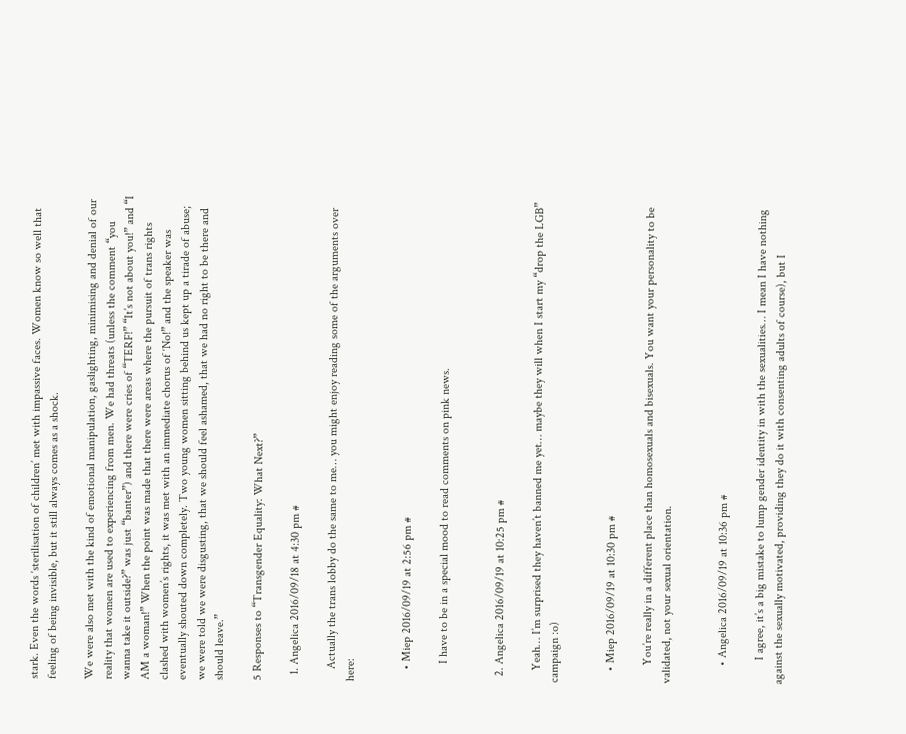stark. Even the words ‘sterilisation of children’ met with impassive faces. Women know so well that feeling of being invisible, but it still always comes as a shock.

We were also met with the kind of emotional manipulation, gaslighting, minimising and denial of our reality that women are used to experiencing from men. We had threats (unless the comment “you wanna take it outside?” was just “banter”) and there were cries of “TERF!” “It’s not about you!” and “I AM a woman!” When the point was made that there were areas where the pursuit of trans rights clashed with women’s rights, it was met with an immediate chorus of ‘No!” and the speaker was eventually shouted down completely. Two young women sitting behind us kept up a tirade of abuse; we were told we were disgusting, that we should feel ashamed, that we had no right to be there and should leave.”

5 Responses to “Transgender Equality: What Next?”

  1. Angelica 2016/09/18 at 4:30 pm #

    Actually the trans lobby do the same to me… you might enjoy reading some of the arguments over here:


    • Miep 2016/09/19 at 2:56 pm #

      I have to be in a special mood to read comments on pink news.


  2. Angelica 2016/09/19 at 10:25 pm #

    Yeah… I’m surprised they haven’t banned me yet… maybe they will when I start my “drop the LGB” campaign :o)


    • Miep 2016/09/19 at 10:30 pm #

      You’re really in a different place than homosexuals and bisexuals. You want your personality to be validated, not your sexual orientation.


      • Angelica 2016/09/19 at 10:36 pm #

        I agree, it’s a big mistake to lump gender identity in with the sexualities… I mean I have nothing against the sexually motivated, providing they do it with consenting adults of course), but I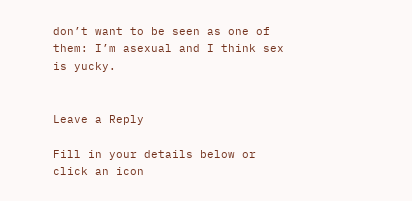don’t want to be seen as one of them: I’m asexual and I think sex is yucky.


Leave a Reply

Fill in your details below or click an icon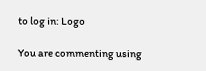to log in: Logo

You are commenting using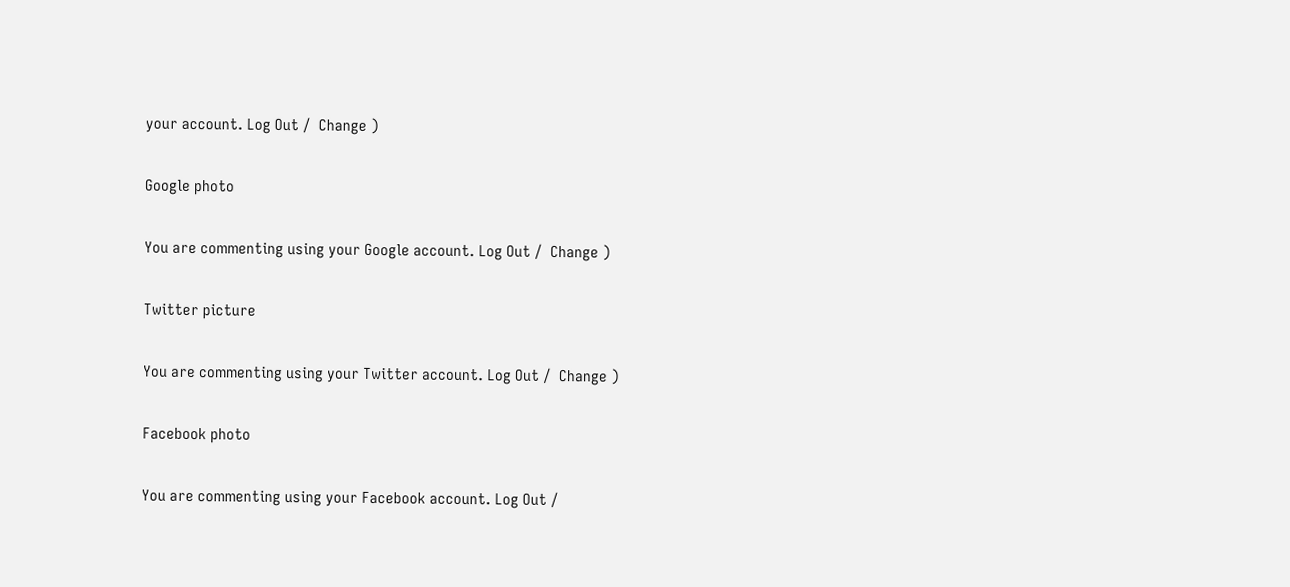your account. Log Out /  Change )

Google photo

You are commenting using your Google account. Log Out /  Change )

Twitter picture

You are commenting using your Twitter account. Log Out /  Change )

Facebook photo

You are commenting using your Facebook account. Log Out /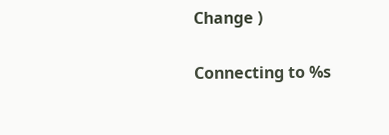Change )

Connecting to %s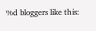%d bloggers like this: